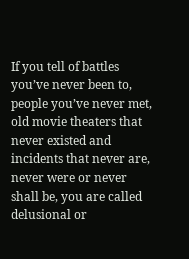If you tell of battles you’ve never been to, people you’ve never met, old movie theaters that never existed and incidents that never are, never were or never shall be, you are called delusional or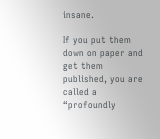insane.

If you put them down on paper and get them published, you are called a “profoundly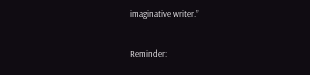imaginative writer.”

Reminder: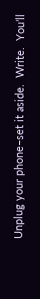Unplug your phone–set it aside.  Write.  You’ll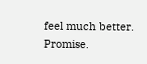feel much better.  Promise.